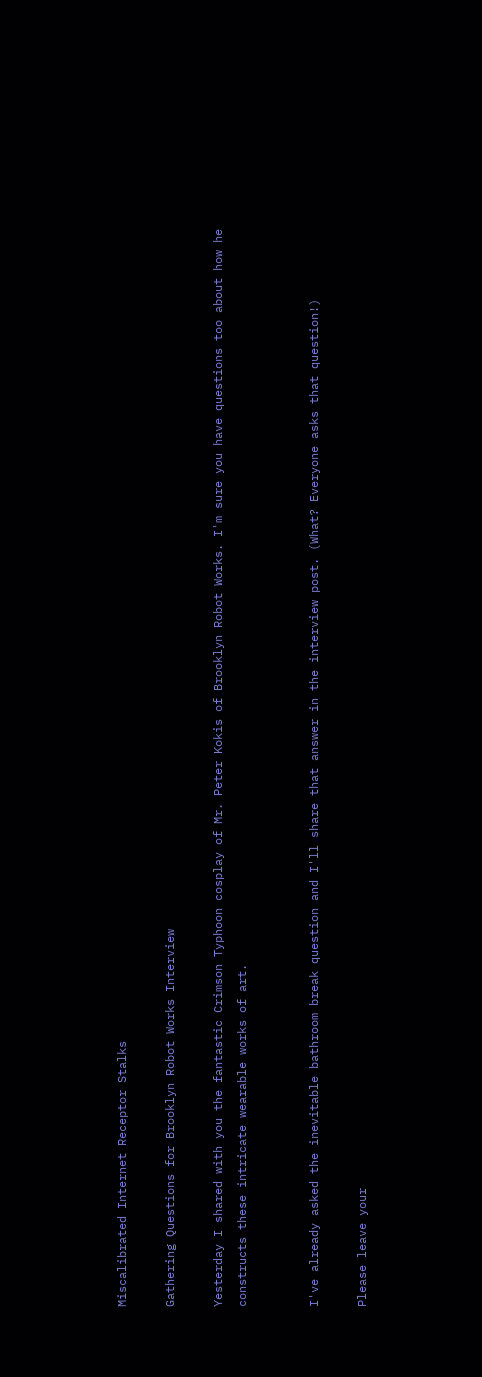Miscalibrated Internet Receptor Stalks

Gathering Questions for Brooklyn Robot Works Interview

Yesterday I shared with you the fantastic Crimson Typhoon cosplay of Mr. Peter Kokis of Brooklyn Robot Works. I'm sure you have questions too about how he constructs these intricate wearable works of art.


I've already asked the inevitable bathroom break question and I'll share that answer in the interview post. (What? Everyone asks that question!)

Please leave your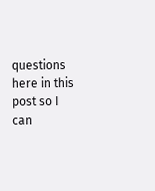questions here in this post so I can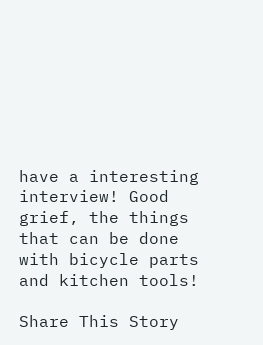have a interesting interview! Good grief, the things that can be done with bicycle parts and kitchen tools!

Share This Story